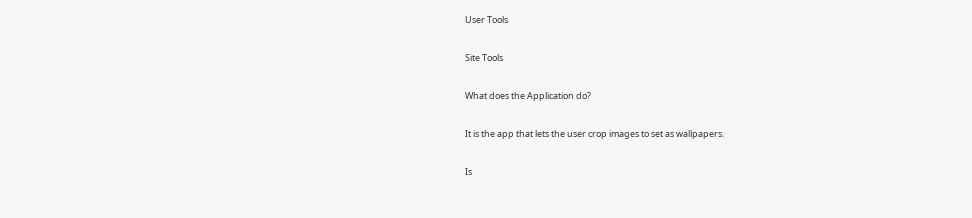User Tools

Site Tools

What does the Application do?

It is the app that lets the user crop images to set as wallpapers.

Is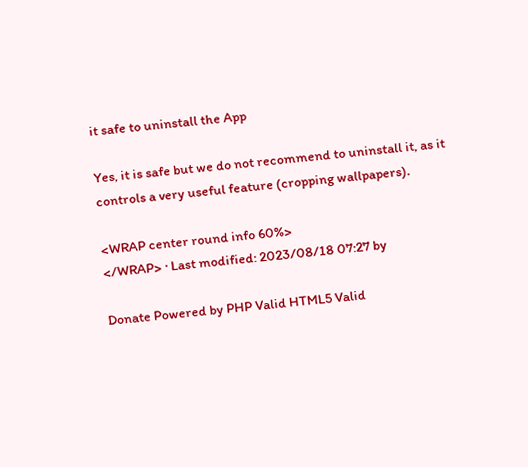it safe to uninstall the App

Yes, it is safe but we do not recommend to uninstall it, as it controls a very useful feature (cropping wallpapers).

<WRAP center round info 60%>
</WRAP> · Last modified: 2023/08/18 07:27 by

Donate Powered by PHP Valid HTML5 Valid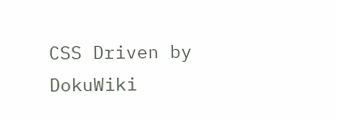CSS Driven by DokuWiki